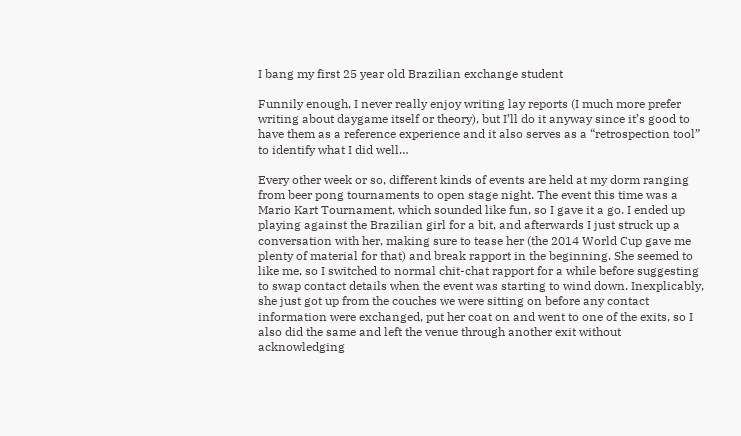I bang my first 25 year old Brazilian exchange student

Funnily enough, I never really enjoy writing lay reports (I much more prefer writing about daygame itself or theory), but I’ll do it anyway since it’s good to have them as a reference experience and it also serves as a “retrospection tool” to identify what I did well…

Every other week or so, different kinds of events are held at my dorm ranging from beer pong tournaments to open stage night. The event this time was a Mario Kart Tournament, which sounded like fun, so I gave it a go. I ended up playing against the Brazilian girl for a bit, and afterwards I just struck up a conversation with her, making sure to tease her (the 2014 World Cup gave me plenty of material for that) and break rapport in the beginning. She seemed to like me, so I switched to normal chit-chat rapport for a while before suggesting to swap contact details when the event was starting to wind down. Inexplicably, she just got up from the couches we were sitting on before any contact information were exchanged, put her coat on and went to one of the exits, so I also did the same and left the venue through another exit without acknowledging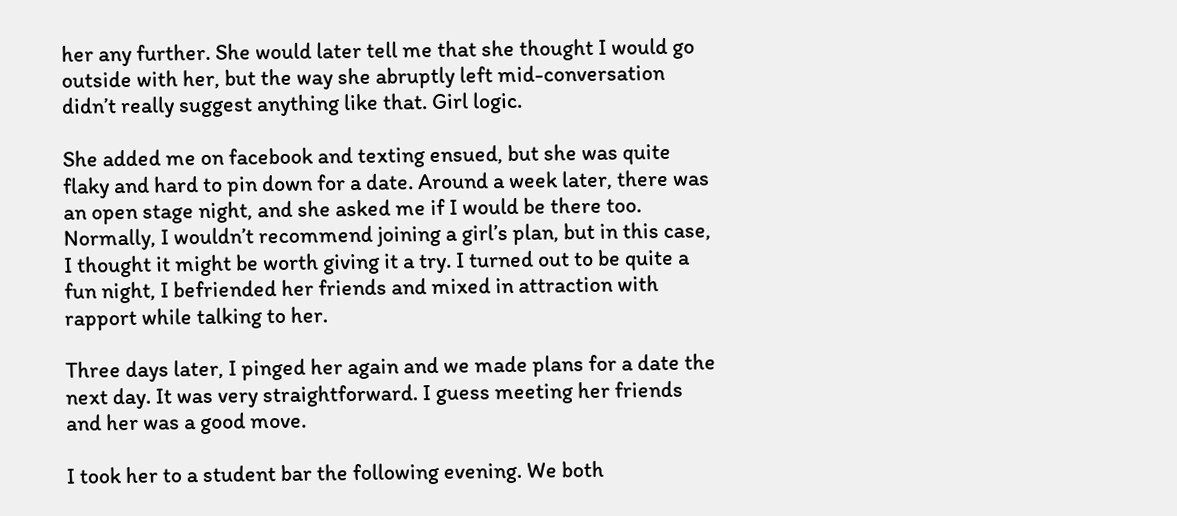her any further. She would later tell me that she thought I would go outside with her, but the way she abruptly left mid-conversation didn’t really suggest anything like that. Girl logic.

She added me on facebook and texting ensued, but she was quite flaky and hard to pin down for a date. Around a week later, there was an open stage night, and she asked me if I would be there too. Normally, I wouldn’t recommend joining a girl’s plan, but in this case, I thought it might be worth giving it a try. I turned out to be quite a fun night, I befriended her friends and mixed in attraction with rapport while talking to her.

Three days later, I pinged her again and we made plans for a date the next day. It was very straightforward. I guess meeting her friends and her was a good move.

I took her to a student bar the following evening. We both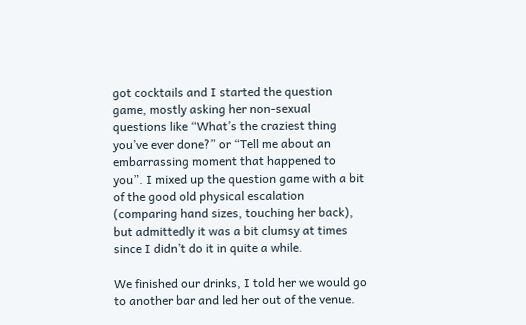got cocktails and I started the question game, mostly asking her non-sexual questions like “What’s the craziest thing you’ve ever done?” or “Tell me about an embarrassing moment that happened to you”. I mixed up the question game with a bit of the good old physical escalation (comparing hand sizes, touching her back), but admittedly it was a bit clumsy at times since I didn’t do it in quite a while.

We finished our drinks, I told her we would go to another bar and led her out of the venue.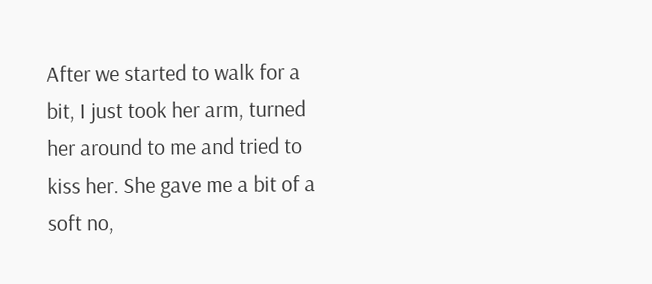After we started to walk for a bit, I just took her arm, turned her around to me and tried to kiss her. She gave me a bit of a soft no,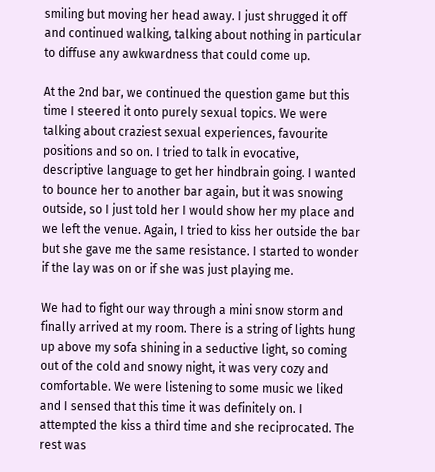smiling but moving her head away. I just shrugged it off and continued walking, talking about nothing in particular to diffuse any awkwardness that could come up.

At the 2nd bar, we continued the question game but this time I steered it onto purely sexual topics. We were talking about craziest sexual experiences, favourite positions and so on. I tried to talk in evocative, descriptive language to get her hindbrain going. I wanted to bounce her to another bar again, but it was snowing outside, so I just told her I would show her my place and we left the venue. Again, I tried to kiss her outside the bar but she gave me the same resistance. I started to wonder if the lay was on or if she was just playing me.

We had to fight our way through a mini snow storm and finally arrived at my room. There is a string of lights hung up above my sofa shining in a seductive light, so coming out of the cold and snowy night, it was very cozy and comfortable. We were listening to some music we liked and I sensed that this time it was definitely on. I attempted the kiss a third time and she reciprocated. The rest was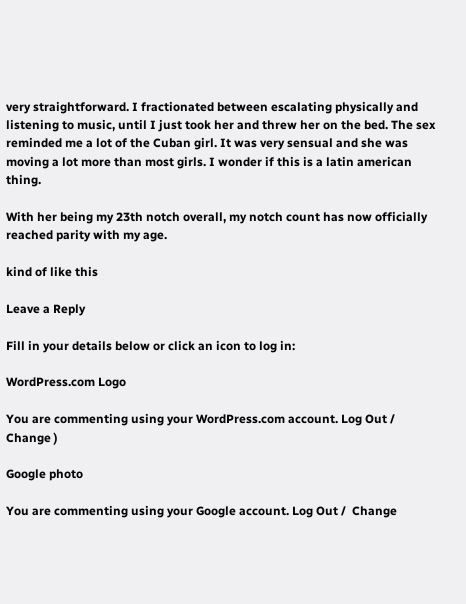very straightforward. I fractionated between escalating physically and listening to music, until I just took her and threw her on the bed. The sex reminded me a lot of the Cuban girl. It was very sensual and she was moving a lot more than most girls. I wonder if this is a latin american thing.

With her being my 23th notch overall, my notch count has now officially reached parity with my age.

kind of like this

Leave a Reply

Fill in your details below or click an icon to log in:

WordPress.com Logo

You are commenting using your WordPress.com account. Log Out /  Change )

Google photo

You are commenting using your Google account. Log Out /  Change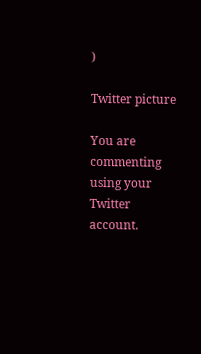)

Twitter picture

You are commenting using your Twitter account.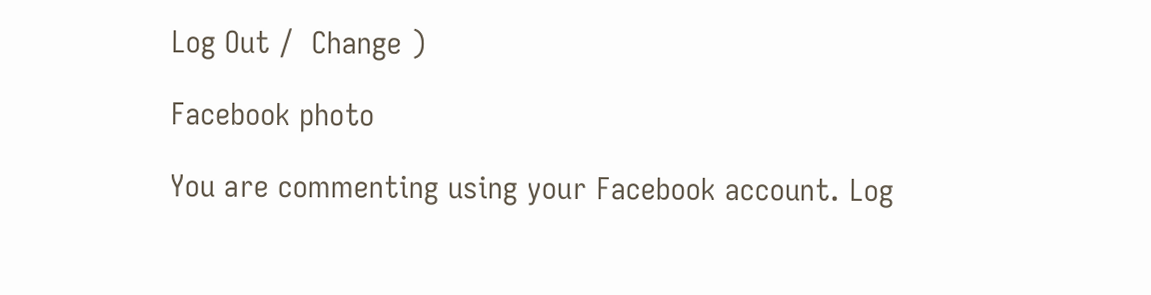Log Out /  Change )

Facebook photo

You are commenting using your Facebook account. Log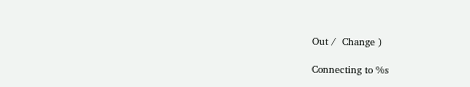Out /  Change )

Connecting to %s